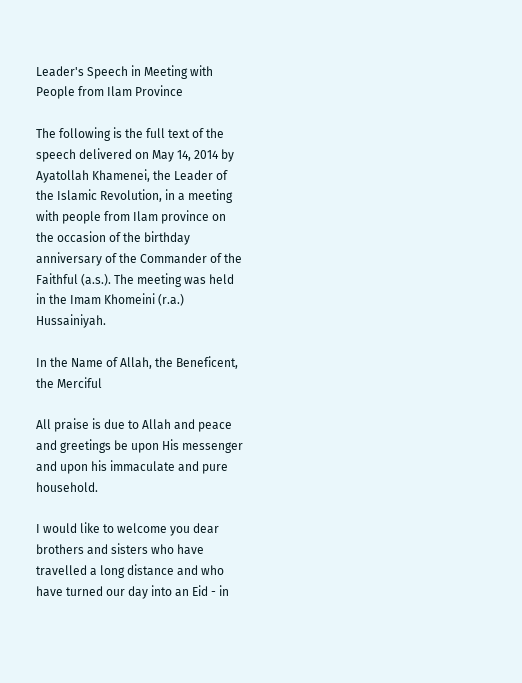Leader's Speech in Meeting with People from Ilam Province

The following is the full text of the speech delivered on May 14, 2014 by Ayatollah Khamenei, the Leader of the Islamic Revolution, in a meeting with people from Ilam province on the occasion of the birthday anniversary of the Commander of the Faithful (a.s.). The meeting was held in the Imam Khomeini (r.a.) Hussainiyah.

In the Name of Allah, the Beneficent, the Merciful

All praise is due to Allah and peace and greetings be upon His messenger and upon his immaculate and pure household.

I would like to welcome you dear brothers and sisters who have travelled a long distance and who have turned our day into an Eid - in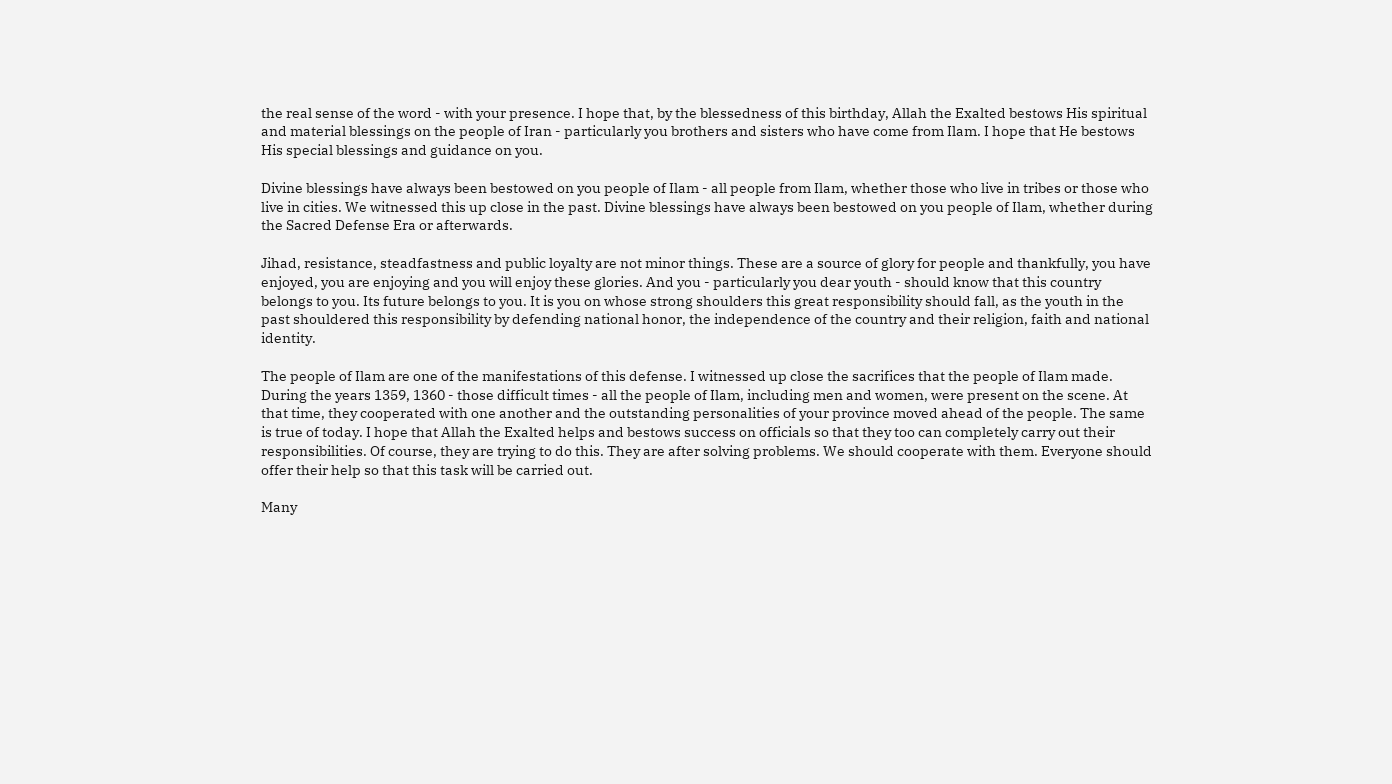the real sense of the word - with your presence. I hope that, by the blessedness of this birthday, Allah the Exalted bestows His spiritual and material blessings on the people of Iran - particularly you brothers and sisters who have come from Ilam. I hope that He bestows His special blessings and guidance on you.

Divine blessings have always been bestowed on you people of Ilam - all people from Ilam, whether those who live in tribes or those who live in cities. We witnessed this up close in the past. Divine blessings have always been bestowed on you people of Ilam, whether during the Sacred Defense Era or afterwards.

Jihad, resistance, steadfastness and public loyalty are not minor things. These are a source of glory for people and thankfully, you have enjoyed, you are enjoying and you will enjoy these glories. And you - particularly you dear youth - should know that this country belongs to you. Its future belongs to you. It is you on whose strong shoulders this great responsibility should fall, as the youth in the past shouldered this responsibility by defending national honor, the independence of the country and their religion, faith and national identity.

The people of Ilam are one of the manifestations of this defense. I witnessed up close the sacrifices that the people of Ilam made. During the years 1359, 1360 - those difficult times - all the people of Ilam, including men and women, were present on the scene. At that time, they cooperated with one another and the outstanding personalities of your province moved ahead of the people. The same is true of today. I hope that Allah the Exalted helps and bestows success on officials so that they too can completely carry out their responsibilities. Of course, they are trying to do this. They are after solving problems. We should cooperate with them. Everyone should offer their help so that this task will be carried out.

Many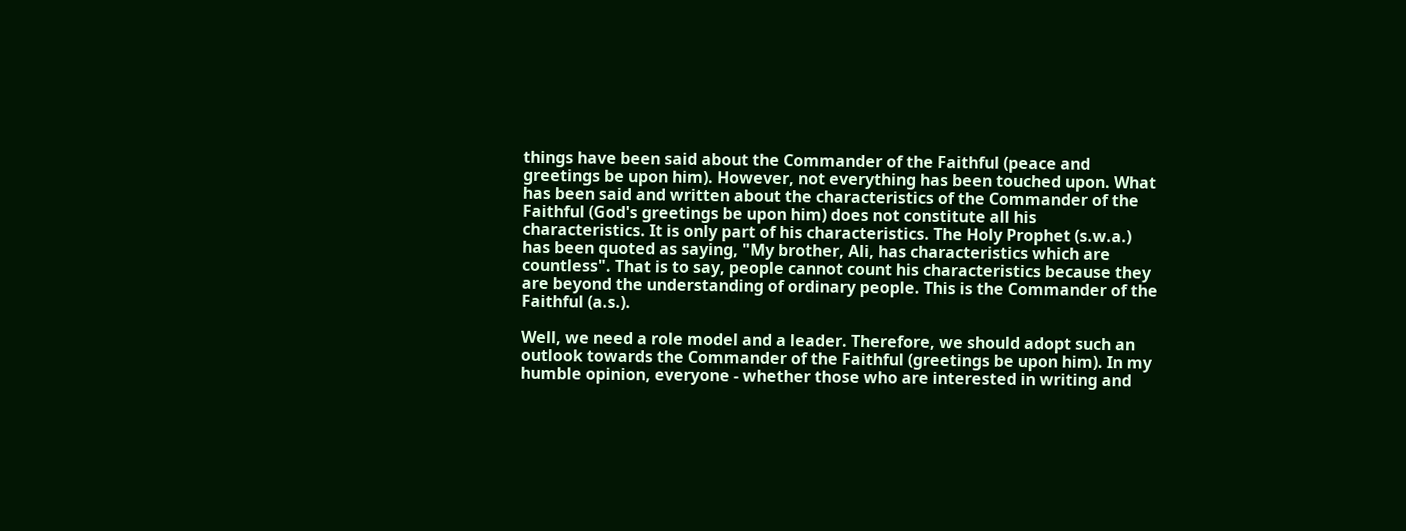things have been said about the Commander of the Faithful (peace and greetings be upon him). However, not everything has been touched upon. What has been said and written about the characteristics of the Commander of the Faithful (God's greetings be upon him) does not constitute all his characteristics. It is only part of his characteristics. The Holy Prophet (s.w.a.) has been quoted as saying, "My brother, Ali, has characteristics which are countless". That is to say, people cannot count his characteristics because they are beyond the understanding of ordinary people. This is the Commander of the Faithful (a.s.).

Well, we need a role model and a leader. Therefore, we should adopt such an outlook towards the Commander of the Faithful (greetings be upon him). In my humble opinion, everyone - whether those who are interested in writing and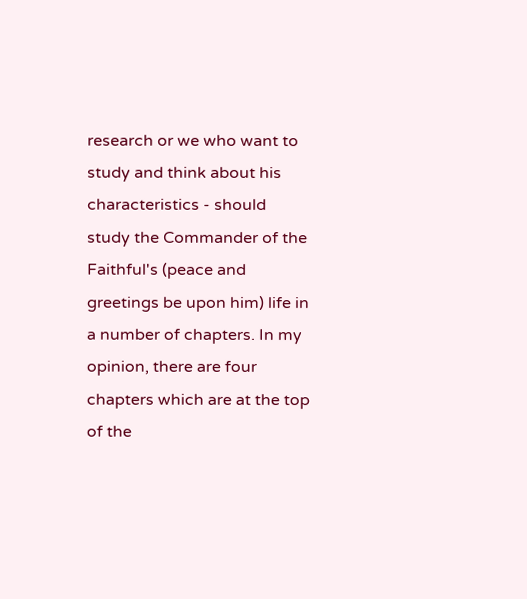research or we who want to study and think about his characteristics - should study the Commander of the Faithful's (peace and greetings be upon him) life in a number of chapters. In my opinion, there are four chapters which are at the top of the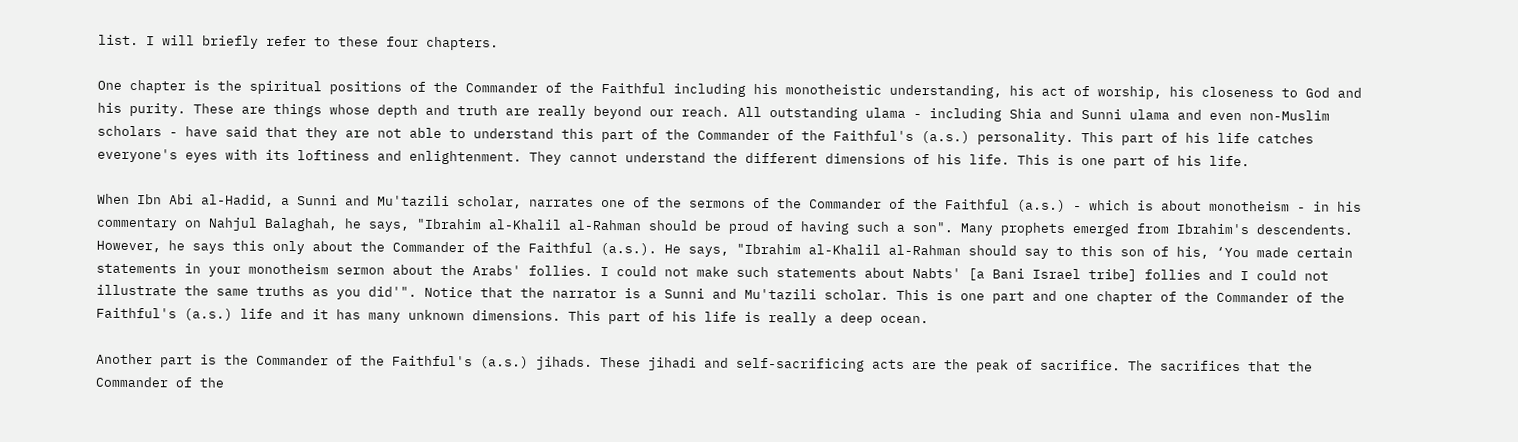list. I will briefly refer to these four chapters.

One chapter is the spiritual positions of the Commander of the Faithful including his monotheistic understanding, his act of worship, his closeness to God and his purity. These are things whose depth and truth are really beyond our reach. All outstanding ulama - including Shia and Sunni ulama and even non-Muslim scholars - have said that they are not able to understand this part of the Commander of the Faithful's (a.s.) personality. This part of his life catches everyone's eyes with its loftiness and enlightenment. They cannot understand the different dimensions of his life. This is one part of his life.

When Ibn Abi al-Hadid, a Sunni and Mu'tazili scholar, narrates one of the sermons of the Commander of the Faithful (a.s.) - which is about monotheism - in his commentary on Nahjul Balaghah, he says, "Ibrahim al-Khalil al-Rahman should be proud of having such a son". Many prophets emerged from Ibrahim's descendents. However, he says this only about the Commander of the Faithful (a.s.). He says, "Ibrahim al-Khalil al-Rahman should say to this son of his, ‘You made certain statements in your monotheism sermon about the Arabs' follies. I could not make such statements about Nabts' [a Bani Israel tribe] follies and I could not illustrate the same truths as you did'". Notice that the narrator is a Sunni and Mu'tazili scholar. This is one part and one chapter of the Commander of the Faithful's (a.s.) life and it has many unknown dimensions. This part of his life is really a deep ocean.

Another part is the Commander of the Faithful's (a.s.) jihads. These jihadi and self-sacrificing acts are the peak of sacrifice. The sacrifices that the Commander of the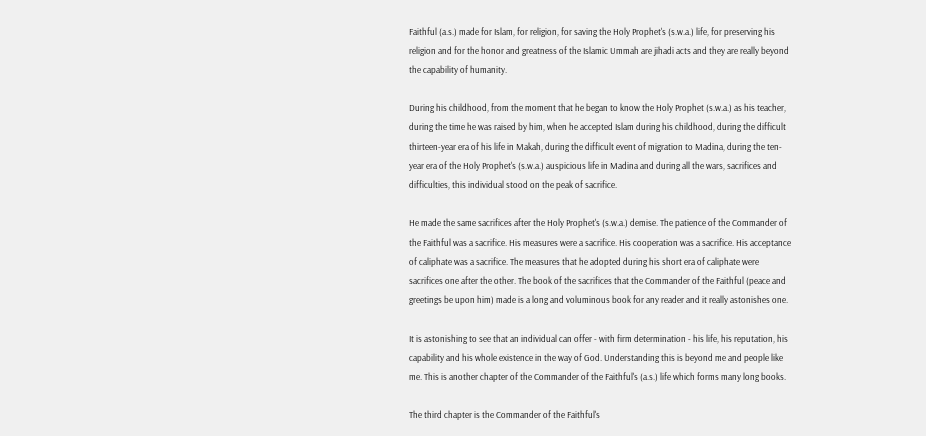Faithful (a.s.) made for Islam, for religion, for saving the Holy Prophet's (s.w.a.) life, for preserving his religion and for the honor and greatness of the Islamic Ummah are jihadi acts and they are really beyond the capability of humanity.

During his childhood, from the moment that he began to know the Holy Prophet (s.w.a.) as his teacher, during the time he was raised by him, when he accepted Islam during his childhood, during the difficult thirteen-year era of his life in Makah, during the difficult event of migration to Madina, during the ten-year era of the Holy Prophet's (s.w.a.) auspicious life in Madina and during all the wars, sacrifices and difficulties, this individual stood on the peak of sacrifice.

He made the same sacrifices after the Holy Prophet's (s.w.a.) demise. The patience of the Commander of the Faithful was a sacrifice. His measures were a sacrifice. His cooperation was a sacrifice. His acceptance of caliphate was a sacrifice. The measures that he adopted during his short era of caliphate were sacrifices one after the other. The book of the sacrifices that the Commander of the Faithful (peace and greetings be upon him) made is a long and voluminous book for any reader and it really astonishes one.

It is astonishing to see that an individual can offer - with firm determination - his life, his reputation, his capability and his whole existence in the way of God. Understanding this is beyond me and people like me. This is another chapter of the Commander of the Faithful's (a.s.) life which forms many long books.

The third chapter is the Commander of the Faithful's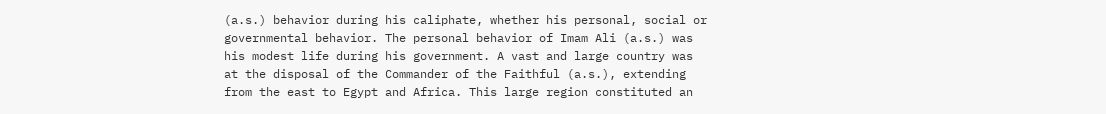(a.s.) behavior during his caliphate, whether his personal, social or governmental behavior. The personal behavior of Imam Ali (a.s.) was his modest life during his government. A vast and large country was at the disposal of the Commander of the Faithful (a.s.), extending from the east to Egypt and Africa. This large region constituted an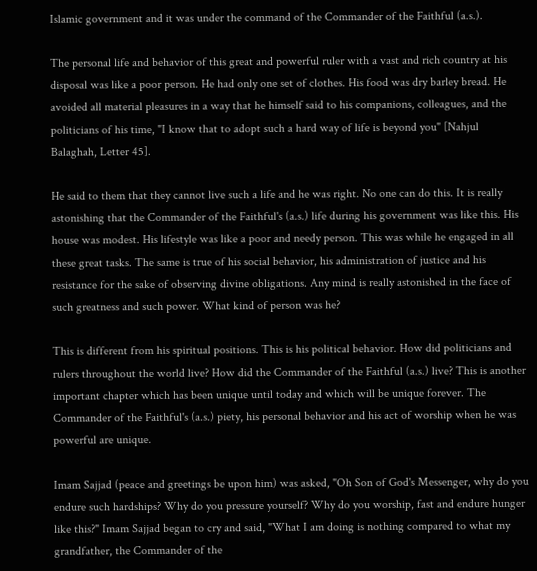Islamic government and it was under the command of the Commander of the Faithful (a.s.).

The personal life and behavior of this great and powerful ruler with a vast and rich country at his disposal was like a poor person. He had only one set of clothes. His food was dry barley bread. He avoided all material pleasures in a way that he himself said to his companions, colleagues, and the politicians of his time, "I know that to adopt such a hard way of life is beyond you" [Nahjul Balaghah, Letter 45].

He said to them that they cannot live such a life and he was right. No one can do this. It is really astonishing that the Commander of the Faithful's (a.s.) life during his government was like this. His house was modest. His lifestyle was like a poor and needy person. This was while he engaged in all these great tasks. The same is true of his social behavior, his administration of justice and his resistance for the sake of observing divine obligations. Any mind is really astonished in the face of such greatness and such power. What kind of person was he?

This is different from his spiritual positions. This is his political behavior. How did politicians and rulers throughout the world live? How did the Commander of the Faithful (a.s.) live? This is another important chapter which has been unique until today and which will be unique forever. The Commander of the Faithful's (a.s.) piety, his personal behavior and his act of worship when he was powerful are unique.

Imam Sajjad (peace and greetings be upon him) was asked, "Oh Son of God's Messenger, why do you endure such hardships? Why do you pressure yourself? Why do you worship, fast and endure hunger like this?" Imam Sajjad began to cry and said, "What I am doing is nothing compared to what my grandfather, the Commander of the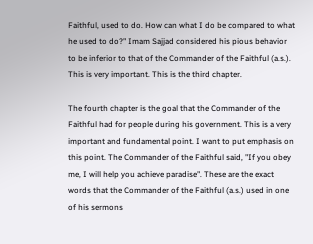Faithful, used to do. How can what I do be compared to what he used to do?" Imam Sajjad considered his pious behavior to be inferior to that of the Commander of the Faithful (a.s.). This is very important. This is the third chapter.

The fourth chapter is the goal that the Commander of the Faithful had for people during his government. This is a very important and fundamental point. I want to put emphasis on this point. The Commander of the Faithful said, "If you obey me, I will help you achieve paradise". These are the exact words that the Commander of the Faithful (a.s.) used in one of his sermons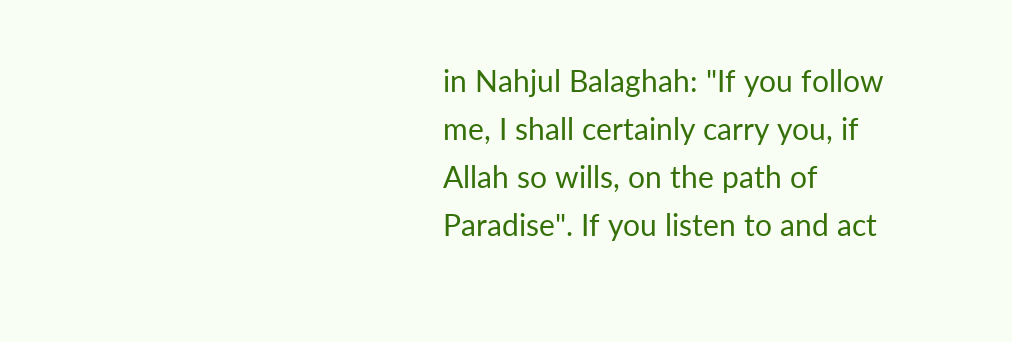in Nahjul Balaghah: "If you follow me, I shall certainly carry you, if Allah so wills, on the path of Paradise". If you listen to and act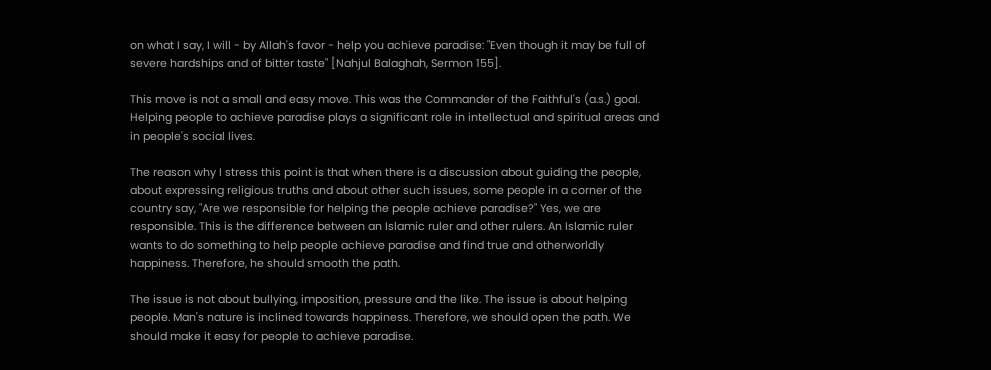on what I say, I will - by Allah's favor - help you achieve paradise: "Even though it may be full of severe hardships and of bitter taste" [Nahjul Balaghah, Sermon 155].

This move is not a small and easy move. This was the Commander of the Faithful's (a.s.) goal. Helping people to achieve paradise plays a significant role in intellectual and spiritual areas and in people's social lives.

The reason why I stress this point is that when there is a discussion about guiding the people, about expressing religious truths and about other such issues, some people in a corner of the country say, "Are we responsible for helping the people achieve paradise?" Yes, we are responsible. This is the difference between an Islamic ruler and other rulers. An Islamic ruler wants to do something to help people achieve paradise and find true and otherworldly happiness. Therefore, he should smooth the path.

The issue is not about bullying, imposition, pressure and the like. The issue is about helping people. Man's nature is inclined towards happiness. Therefore, we should open the path. We should make it easy for people to achieve paradise.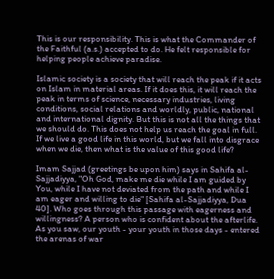This is our responsibility. This is what the Commander of the Faithful (a.s.) accepted to do. He felt responsible for helping people achieve paradise.

Islamic society is a society that will reach the peak if it acts on Islam in material areas. If it does this, it will reach the peak in terms of science, necessary industries, living conditions, social relations and worldly, public, national and international dignity. But this is not all the things that we should do. This does not help us reach the goal in full. If we live a good life in this world, but we fall into disgrace when we die, then what is the value of this good life?

Imam Sajjad (greetings be upon him) says in Sahifa al-Sajjadiyya, "Oh God, make me die while I am guided by You, while I have not deviated from the path and while I am eager and willing to die" [Sahifa al-Sajjadiyya, Dua 40]. Who goes through this passage with eagerness and willingness? A person who is confident about the afterlife. As you saw, our youth - your youth in those days - entered the arenas of war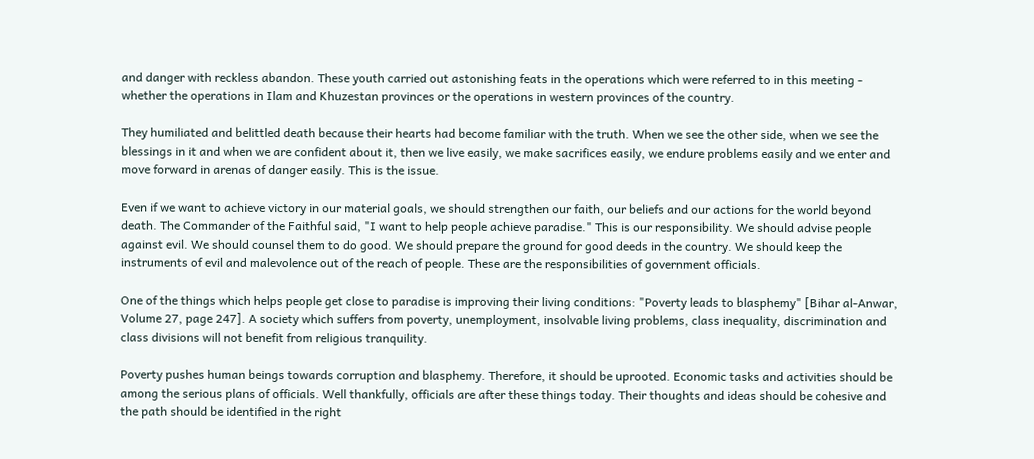and danger with reckless abandon. These youth carried out astonishing feats in the operations which were referred to in this meeting - whether the operations in Ilam and Khuzestan provinces or the operations in western provinces of the country.

They humiliated and belittled death because their hearts had become familiar with the truth. When we see the other side, when we see the blessings in it and when we are confident about it, then we live easily, we make sacrifices easily, we endure problems easily and we enter and move forward in arenas of danger easily. This is the issue.

Even if we want to achieve victory in our material goals, we should strengthen our faith, our beliefs and our actions for the world beyond death. The Commander of the Faithful said, "I want to help people achieve paradise." This is our responsibility. We should advise people against evil. We should counsel them to do good. We should prepare the ground for good deeds in the country. We should keep the instruments of evil and malevolence out of the reach of people. These are the responsibilities of government officials.

One of the things which helps people get close to paradise is improving their living conditions: "Poverty leads to blasphemy" [Bihar al-Anwar, Volume 27, page 247]. A society which suffers from poverty, unemployment, insolvable living problems, class inequality, discrimination and class divisions will not benefit from religious tranquility.

Poverty pushes human beings towards corruption and blasphemy. Therefore, it should be uprooted. Economic tasks and activities should be among the serious plans of officials. Well thankfully, officials are after these things today. Their thoughts and ideas should be cohesive and the path should be identified in the right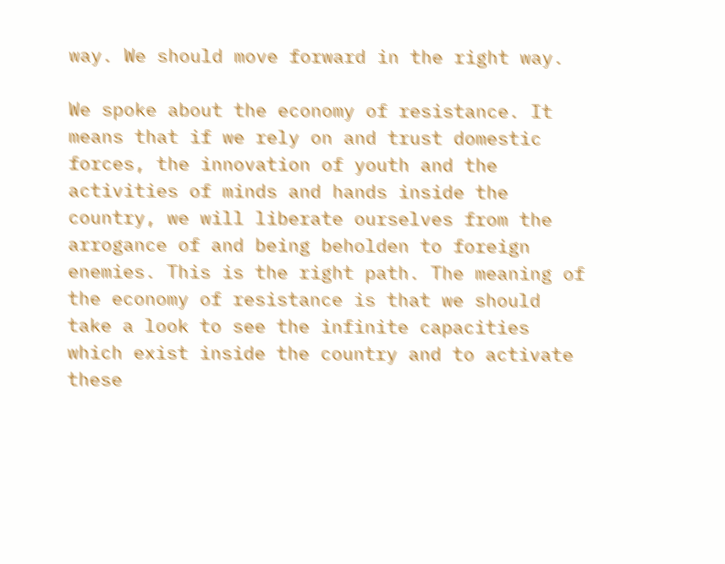way. We should move forward in the right way.

We spoke about the economy of resistance. It means that if we rely on and trust domestic forces, the innovation of youth and the activities of minds and hands inside the country, we will liberate ourselves from the arrogance of and being beholden to foreign enemies. This is the right path. The meaning of the economy of resistance is that we should take a look to see the infinite capacities which exist inside the country and to activate these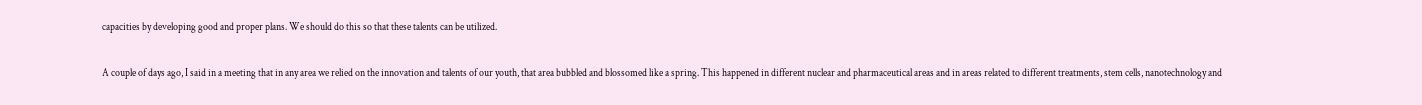capacities by developing good and proper plans. We should do this so that these talents can be utilized.

A couple of days ago, I said in a meeting that in any area we relied on the innovation and talents of our youth, that area bubbled and blossomed like a spring. This happened in different nuclear and pharmaceutical areas and in areas related to different treatments, stem cells, nanotechnology and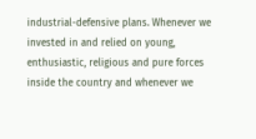industrial-defensive plans. Whenever we invested in and relied on young, enthusiastic, religious and pure forces inside the country and whenever we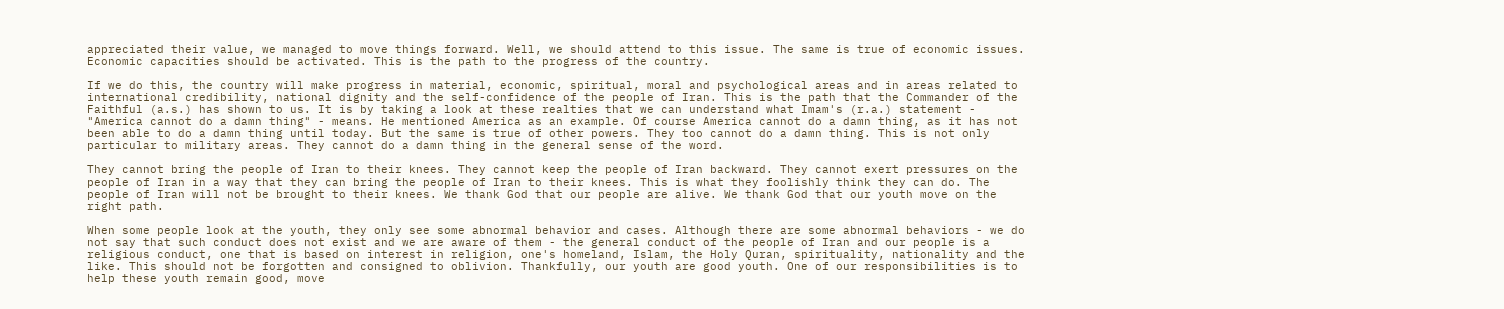appreciated their value, we managed to move things forward. Well, we should attend to this issue. The same is true of economic issues. Economic capacities should be activated. This is the path to the progress of the country.

If we do this, the country will make progress in material, economic, spiritual, moral and psychological areas and in areas related to international credibility, national dignity and the self-confidence of the people of Iran. This is the path that the Commander of the Faithful (a.s.) has shown to us. It is by taking a look at these realties that we can understand what Imam's (r.a.) statement - "America cannot do a damn thing" - means. He mentioned America as an example. Of course America cannot do a damn thing, as it has not been able to do a damn thing until today. But the same is true of other powers. They too cannot do a damn thing. This is not only particular to military areas. They cannot do a damn thing in the general sense of the word.

They cannot bring the people of Iran to their knees. They cannot keep the people of Iran backward. They cannot exert pressures on the people of Iran in a way that they can bring the people of Iran to their knees. This is what they foolishly think they can do. The people of Iran will not be brought to their knees. We thank God that our people are alive. We thank God that our youth move on the right path.

When some people look at the youth, they only see some abnormal behavior and cases. Although there are some abnormal behaviors - we do not say that such conduct does not exist and we are aware of them - the general conduct of the people of Iran and our people is a religious conduct, one that is based on interest in religion, one's homeland, Islam, the Holy Quran, spirituality, nationality and the like. This should not be forgotten and consigned to oblivion. Thankfully, our youth are good youth. One of our responsibilities is to help these youth remain good, move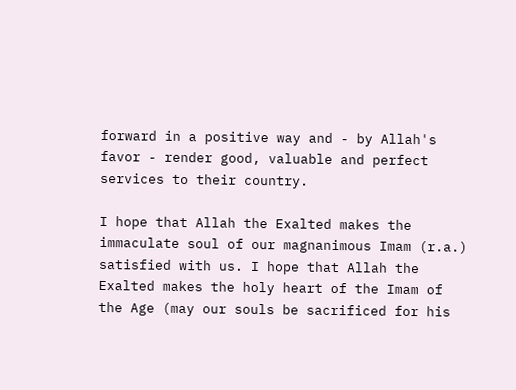forward in a positive way and - by Allah's favor - render good, valuable and perfect services to their country.

I hope that Allah the Exalted makes the immaculate soul of our magnanimous Imam (r.a.) satisfied with us. I hope that Allah the Exalted makes the holy heart of the Imam of the Age (may our souls be sacrificed for his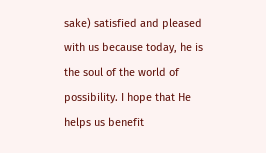sake) satisfied and pleased with us because today, he is the soul of the world of possibility. I hope that He helps us benefit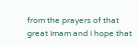from the prayers of that great Imam and I hope that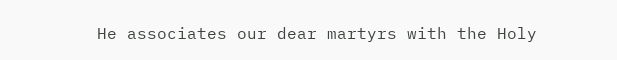He associates our dear martyrs with the Holy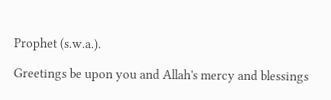Prophet (s.w.a.).

Greetings be upon you and Allah's mercy and blessings